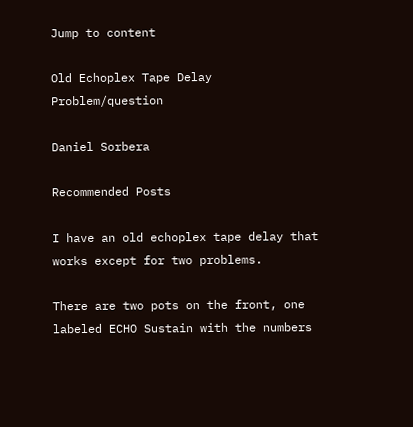Jump to content

Old Echoplex Tape Delay Problem/question

Daniel Sorbera

Recommended Posts

I have an old echoplex tape delay that works except for two problems.

There are two pots on the front, one labeled ECHO Sustain with the numbers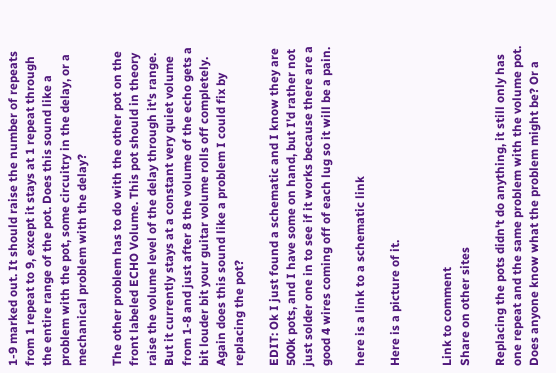1-9 marked out. It should raise the number of repeats from 1 repeat to 9, except it stays at 1 repeat through the entire range of the pot. Does this sound like a problem with the pot, some circuitry in the delay, or a mechanical problem with the delay?

The other problem has to do with the other pot on the front labeled ECHO Volume. This pot should in theory raise the volume level of the delay through it's range. But it currently stays at a constant very quiet volume from 1-8 and just after 8 the volume of the echo gets a bit louder bit your guitar volume rolls off completely. Again does this sound like a problem I could fix by replacing the pot?

EDIT: Ok I just found a schematic and I know they are 500k pots, and I have some on hand, but I'd rather not just solder one in to see if it works because there are a good 4 wires coming off of each lug so it will be a pain.

here is a link to a schematic link

Here is a picture of it.


Link to comment
Share on other sites

Replacing the pots didn't do anything, it still only has one repeat and the same problem with the volume pot. Does anyone know what the problem might be? Or a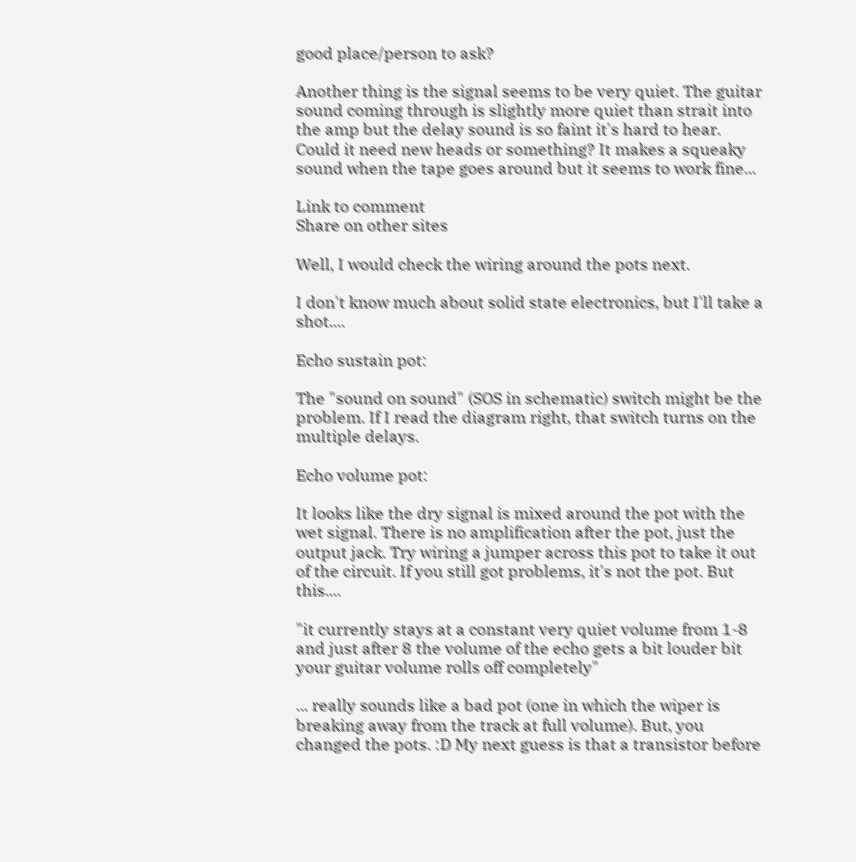good place/person to ask?

Another thing is the signal seems to be very quiet. The guitar sound coming through is slightly more quiet than strait into the amp but the delay sound is so faint it's hard to hear. Could it need new heads or something? It makes a squeaky sound when the tape goes around but it seems to work fine...

Link to comment
Share on other sites

Well, I would check the wiring around the pots next.

I don't know much about solid state electronics, but I'll take a shot....

Echo sustain pot:

The "sound on sound" (SOS in schematic) switch might be the problem. If I read the diagram right, that switch turns on the multiple delays.

Echo volume pot:

It looks like the dry signal is mixed around the pot with the wet signal. There is no amplification after the pot, just the output jack. Try wiring a jumper across this pot to take it out of the circuit. If you still got problems, it's not the pot. But this....

"it currently stays at a constant very quiet volume from 1-8 and just after 8 the volume of the echo gets a bit louder bit your guitar volume rolls off completely"

... really sounds like a bad pot (one in which the wiper is breaking away from the track at full volume). But, you changed the pots. :D My next guess is that a transistor before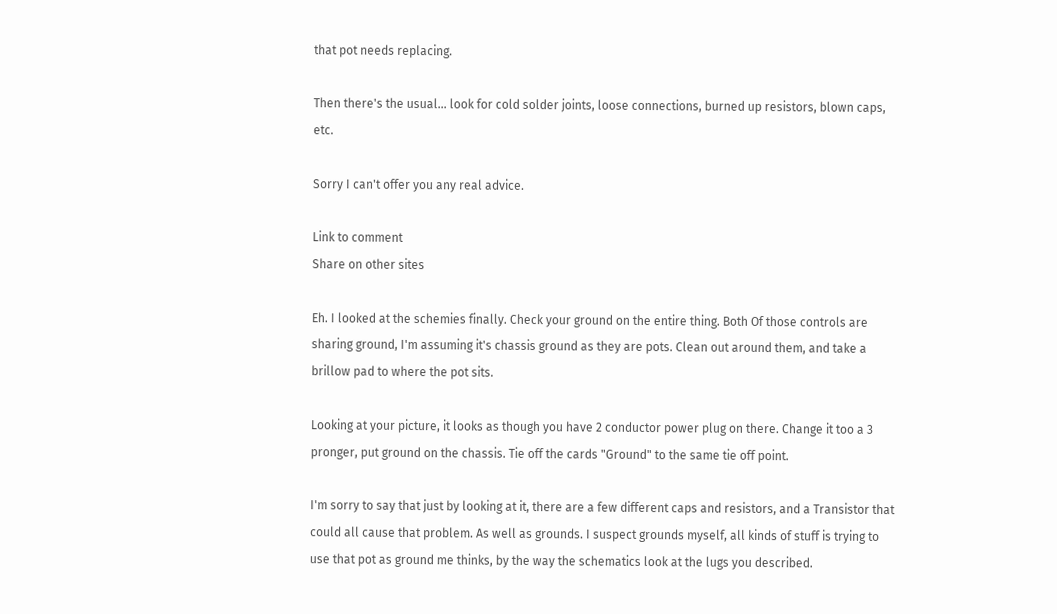that pot needs replacing.

Then there's the usual... look for cold solder joints, loose connections, burned up resistors, blown caps, etc.

Sorry I can't offer you any real advice.

Link to comment
Share on other sites

Eh. I looked at the schemies finally. Check your ground on the entire thing. Both Of those controls are sharing ground, I'm assuming it's chassis ground as they are pots. Clean out around them, and take a brillow pad to where the pot sits.

Looking at your picture, it looks as though you have 2 conductor power plug on there. Change it too a 3 pronger, put ground on the chassis. Tie off the cards "Ground" to the same tie off point.

I'm sorry to say that just by looking at it, there are a few different caps and resistors, and a Transistor that could all cause that problem. As well as grounds. I suspect grounds myself, all kinds of stuff is trying to use that pot as ground me thinks, by the way the schematics look at the lugs you described.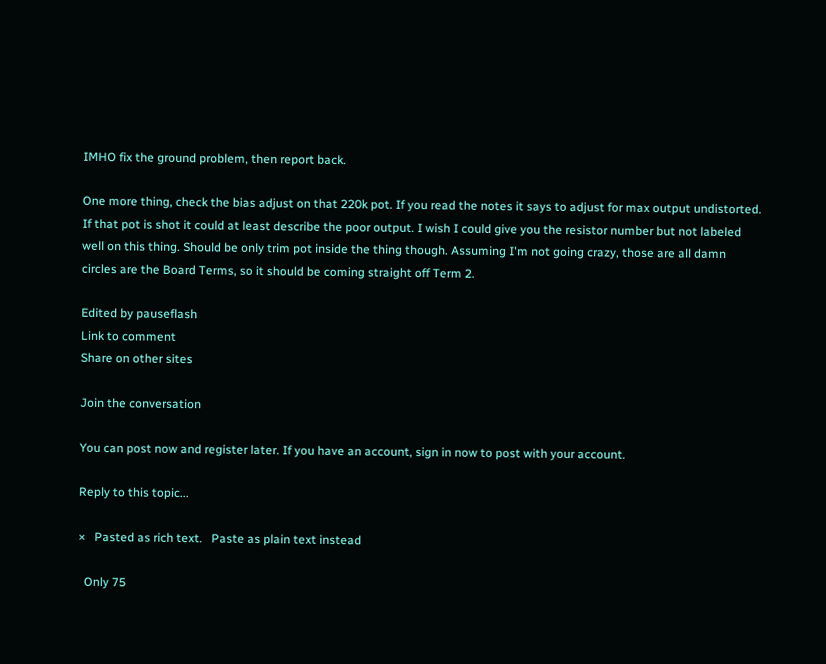IMHO fix the ground problem, then report back.

One more thing, check the bias adjust on that 220k pot. If you read the notes it says to adjust for max output undistorted. If that pot is shot it could at least describe the poor output. I wish I could give you the resistor number but not labeled well on this thing. Should be only trim pot inside the thing though. Assuming I'm not going crazy, those are all damn circles are the Board Terms, so it should be coming straight off Term 2.

Edited by pauseflash
Link to comment
Share on other sites

Join the conversation

You can post now and register later. If you have an account, sign in now to post with your account.

Reply to this topic...

×   Pasted as rich text.   Paste as plain text instead

  Only 75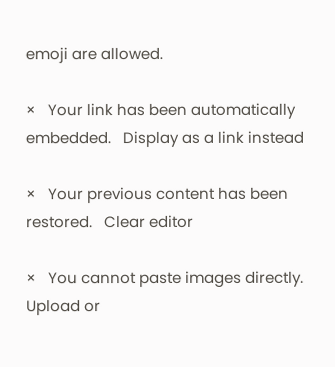emoji are allowed.

×   Your link has been automatically embedded.   Display as a link instead

×   Your previous content has been restored.   Clear editor

×   You cannot paste images directly. Upload or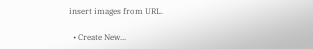insert images from URL.

  • Create New...